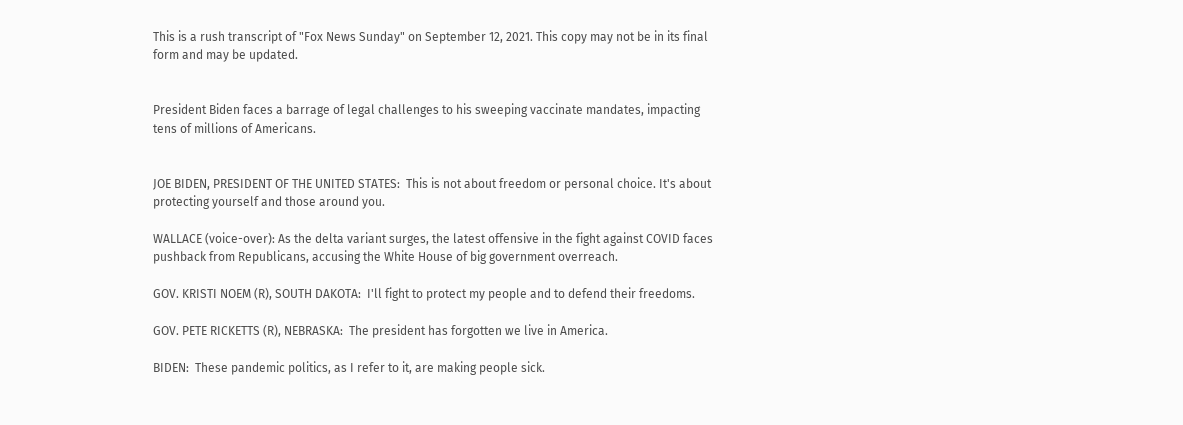This is a rush transcript of "Fox News Sunday" on September 12, 2021. This copy may not be in its final form and may be updated.


President Biden faces a barrage of legal challenges to his sweeping vaccinate mandates, impacting tens of millions of Americans.


JOE BIDEN, PRESIDENT OF THE UNITED STATES:  This is not about freedom or personal choice. It's about protecting yourself and those around you.

WALLACE (voice-over): As the delta variant surges, the latest offensive in the fight against COVID faces pushback from Republicans, accusing the White House of big government overreach.

GOV. KRISTI NOEM (R), SOUTH DAKOTA:  I'll fight to protect my people and to defend their freedoms.

GOV. PETE RICKETTS (R), NEBRASKA:  The president has forgotten we live in America.

BIDEN:  These pandemic politics, as I refer to it, are making people sick.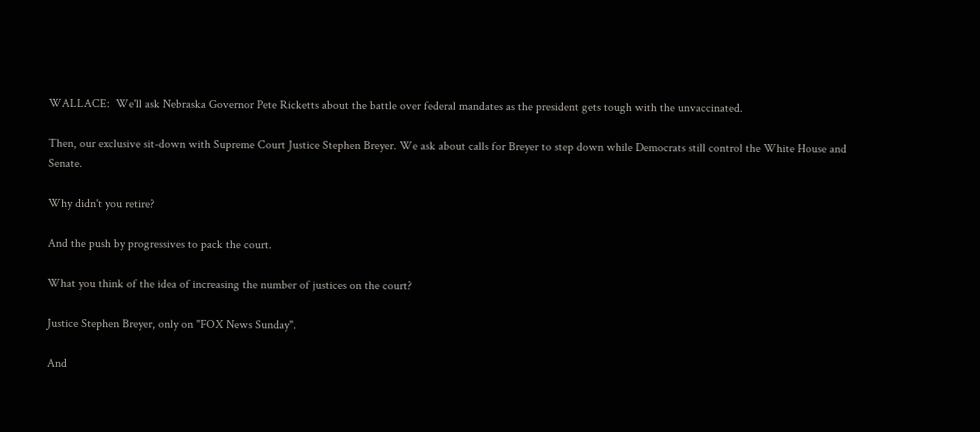WALLACE:  We'll ask Nebraska Governor Pete Ricketts about the battle over federal mandates as the president gets tough with the unvaccinated.

Then, our exclusive sit-down with Supreme Court Justice Stephen Breyer. We ask about calls for Breyer to step down while Democrats still control the White House and Senate.

Why didn't you retire?

And the push by progressives to pack the court.

What you think of the idea of increasing the number of justices on the court?

Justice Stephen Breyer, only on "FOX News Sunday".

And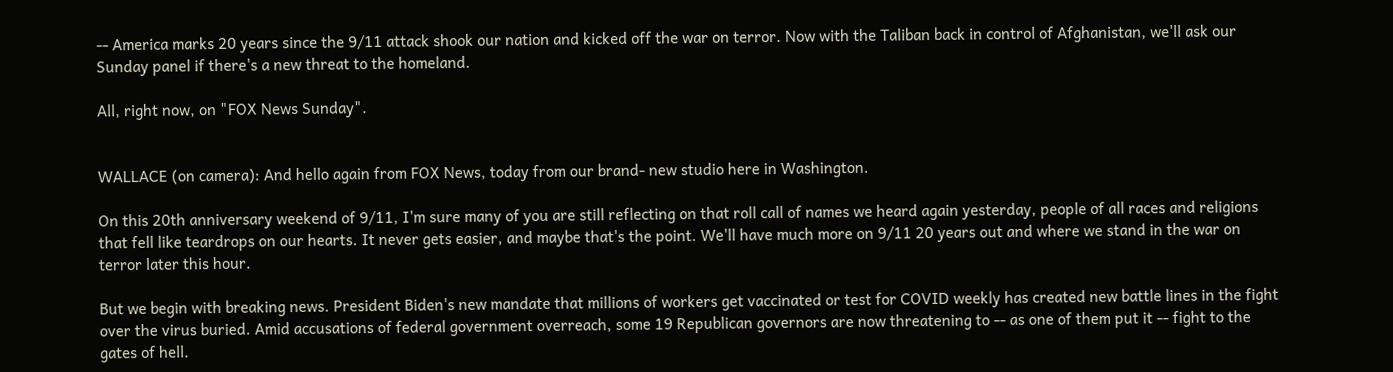-- America marks 20 years since the 9/11 attack shook our nation and kicked off the war on terror. Now with the Taliban back in control of Afghanistan, we'll ask our Sunday panel if there's a new threat to the homeland.

All, right now, on "FOX News Sunday".


WALLACE (on camera): And hello again from FOX News, today from our brand- new studio here in Washington.

On this 20th anniversary weekend of 9/11, I'm sure many of you are still reflecting on that roll call of names we heard again yesterday, people of all races and religions that fell like teardrops on our hearts. It never gets easier, and maybe that's the point. We'll have much more on 9/11 20 years out and where we stand in the war on terror later this hour.

But we begin with breaking news. President Biden's new mandate that millions of workers get vaccinated or test for COVID weekly has created new battle lines in the fight over the virus buried. Amid accusations of federal government overreach, some 19 Republican governors are now threatening to -- as one of them put it -- fight to the gates of hell.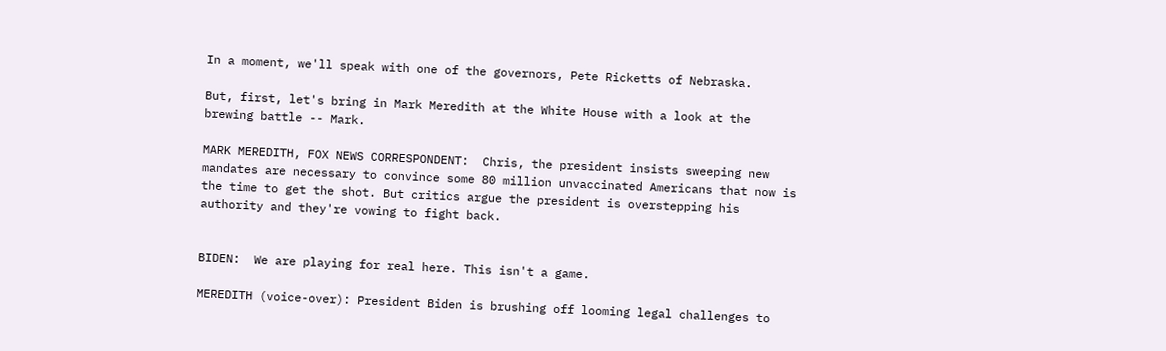In a moment, we'll speak with one of the governors, Pete Ricketts of Nebraska.

But, first, let's bring in Mark Meredith at the White House with a look at the brewing battle -- Mark.

MARK MEREDITH, FOX NEWS CORRESPONDENT:  Chris, the president insists sweeping new mandates are necessary to convince some 80 million unvaccinated Americans that now is the time to get the shot. But critics argue the president is overstepping his authority and they're vowing to fight back.


BIDEN:  We are playing for real here. This isn't a game.

MEREDITH (voice-over): President Biden is brushing off looming legal challenges to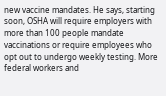new vaccine mandates. He says, starting soon, OSHA will require employers with more than 100 people mandate vaccinations or require employees who opt out to undergo weekly testing. More federal workers and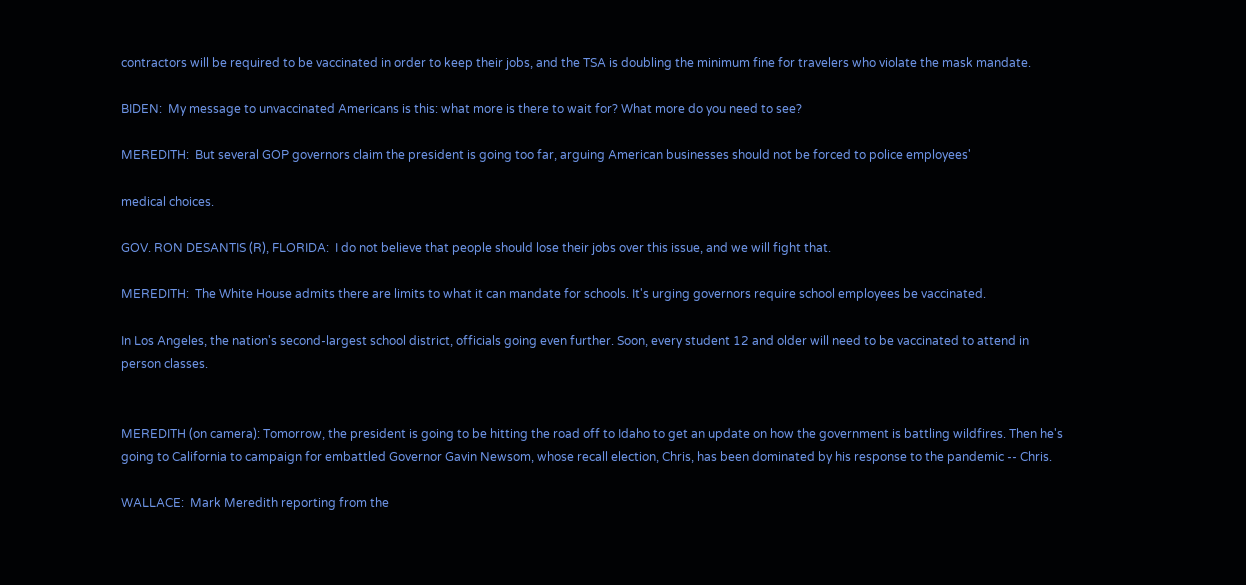contractors will be required to be vaccinated in order to keep their jobs, and the TSA is doubling the minimum fine for travelers who violate the mask mandate.

BIDEN:  My message to unvaccinated Americans is this: what more is there to wait for? What more do you need to see?

MEREDITH:  But several GOP governors claim the president is going too far, arguing American businesses should not be forced to police employees'

medical choices.

GOV. RON DESANTIS (R), FLORIDA:  I do not believe that people should lose their jobs over this issue, and we will fight that.

MEREDITH:  The White House admits there are limits to what it can mandate for schools. It's urging governors require school employees be vaccinated.

In Los Angeles, the nation's second-largest school district, officials going even further. Soon, every student 12 and older will need to be vaccinated to attend in person classes.


MEREDITH (on camera): Tomorrow, the president is going to be hitting the road off to Idaho to get an update on how the government is battling wildfires. Then he's going to California to campaign for embattled Governor Gavin Newsom, whose recall election, Chris, has been dominated by his response to the pandemic -- Chris.

WALLACE:  Mark Meredith reporting from the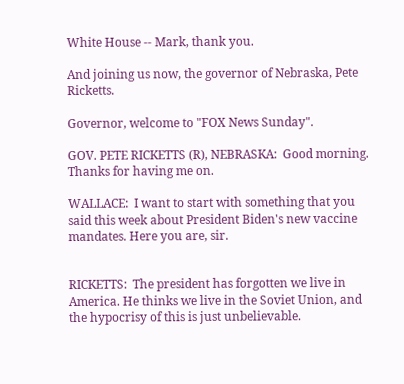White House -- Mark, thank you.

And joining us now, the governor of Nebraska, Pete Ricketts.

Governor, welcome to "FOX News Sunday".

GOV. PETE RICKETTS (R), NEBRASKA:  Good morning. Thanks for having me on.

WALLACE:  I want to start with something that you said this week about President Biden's new vaccine mandates. Here you are, sir.


RICKETTS:  The president has forgotten we live in America. He thinks we live in the Soviet Union, and the hypocrisy of this is just unbelievable.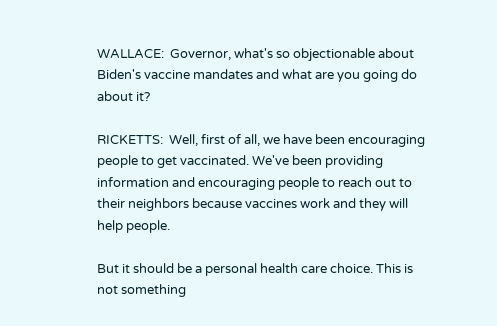WALLACE:  Governor, what's so objectionable about Biden's vaccine mandates and what are you going do about it?

RICKETTS:  Well, first of all, we have been encouraging people to get vaccinated. We've been providing information and encouraging people to reach out to their neighbors because vaccines work and they will help people.

But it should be a personal health care choice. This is not something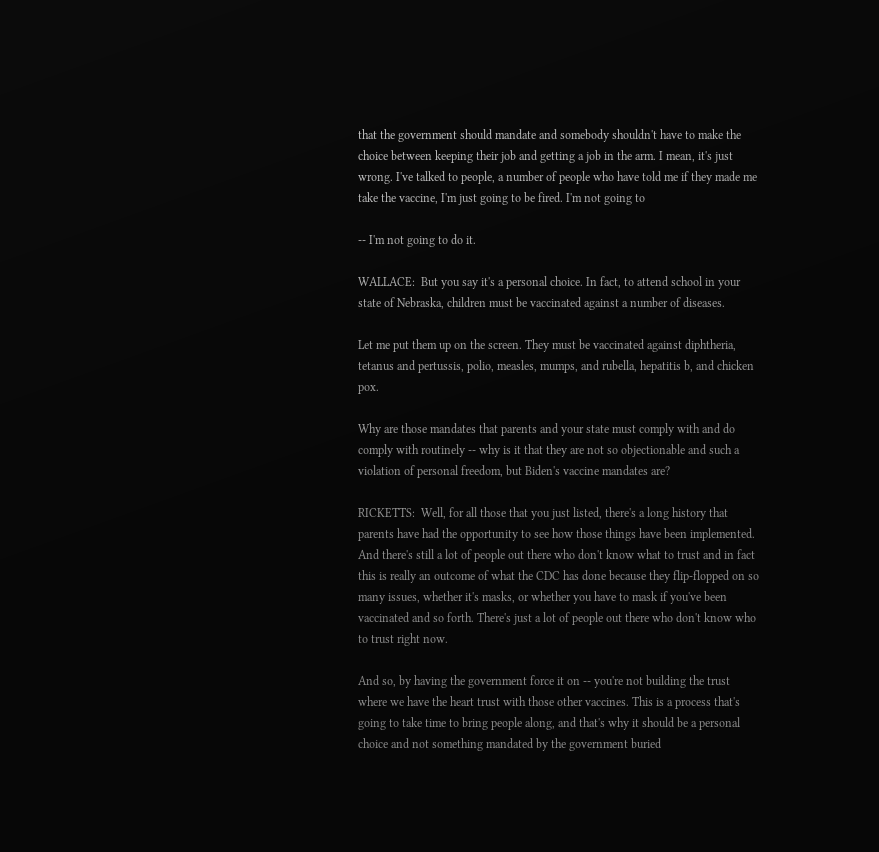that the government should mandate and somebody shouldn't have to make the choice between keeping their job and getting a job in the arm. I mean, it's just wrong. I've talked to people, a number of people who have told me if they made me take the vaccine, I'm just going to be fired. I'm not going to

-- I'm not going to do it.

WALLACE:  But you say it's a personal choice. In fact, to attend school in your state of Nebraska, children must be vaccinated against a number of diseases.

Let me put them up on the screen. They must be vaccinated against diphtheria, tetanus and pertussis, polio, measles, mumps, and rubella, hepatitis b, and chicken pox.

Why are those mandates that parents and your state must comply with and do comply with routinely -- why is it that they are not so objectionable and such a violation of personal freedom, but Biden's vaccine mandates are?

RICKETTS:  Well, for all those that you just listed, there's a long history that parents have had the opportunity to see how those things have been implemented. And there's still a lot of people out there who don't know what to trust and in fact this is really an outcome of what the CDC has done because they flip-flopped on so many issues, whether it's masks, or whether you have to mask if you've been vaccinated and so forth. There's just a lot of people out there who don't know who to trust right now.

And so, by having the government force it on -- you're not building the trust where we have the heart trust with those other vaccines. This is a process that's going to take time to bring people along, and that's why it should be a personal choice and not something mandated by the government buried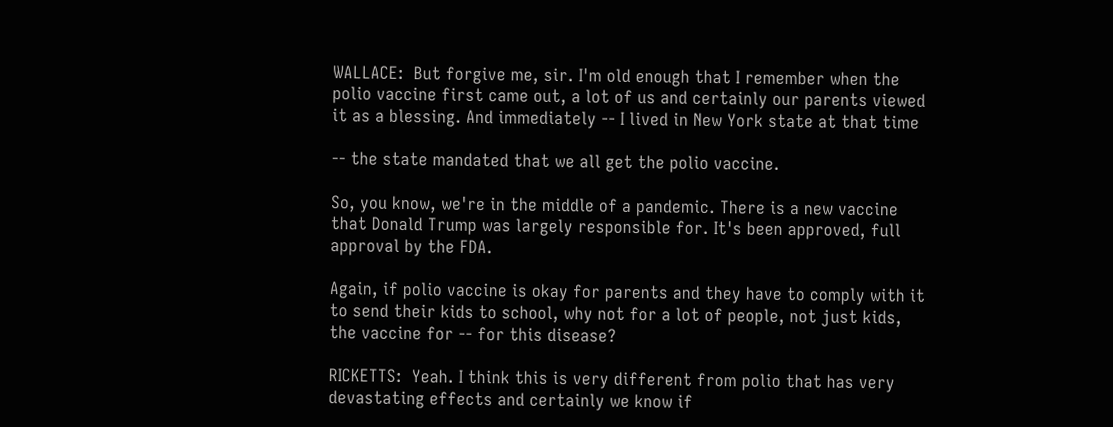WALLACE:  But forgive me, sir. I'm old enough that I remember when the polio vaccine first came out, a lot of us and certainly our parents viewed it as a blessing. And immediately -- I lived in New York state at that time

-- the state mandated that we all get the polio vaccine.

So, you know, we're in the middle of a pandemic. There is a new vaccine that Donald Trump was largely responsible for. It's been approved, full approval by the FDA.

Again, if polio vaccine is okay for parents and they have to comply with it to send their kids to school, why not for a lot of people, not just kids, the vaccine for -- for this disease?

RICKETTS:  Yeah. I think this is very different from polio that has very devastating effects and certainly we know if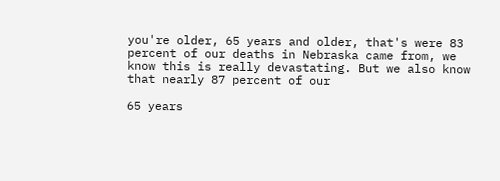you're older, 65 years and older, that's were 83 percent of our deaths in Nebraska came from, we know this is really devastating. But we also know that nearly 87 percent of our

65 years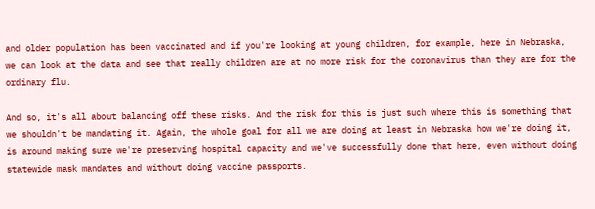and older population has been vaccinated and if you're looking at young children, for example, here in Nebraska, we can look at the data and see that really children are at no more risk for the coronavirus than they are for the ordinary flu.

And so, it's all about balancing off these risks. And the risk for this is just such where this is something that we shouldn't be mandating it. Again, the whole goal for all we are doing at least in Nebraska how we're doing it, is around making sure we're preserving hospital capacity and we've successfully done that here, even without doing statewide mask mandates and without doing vaccine passports.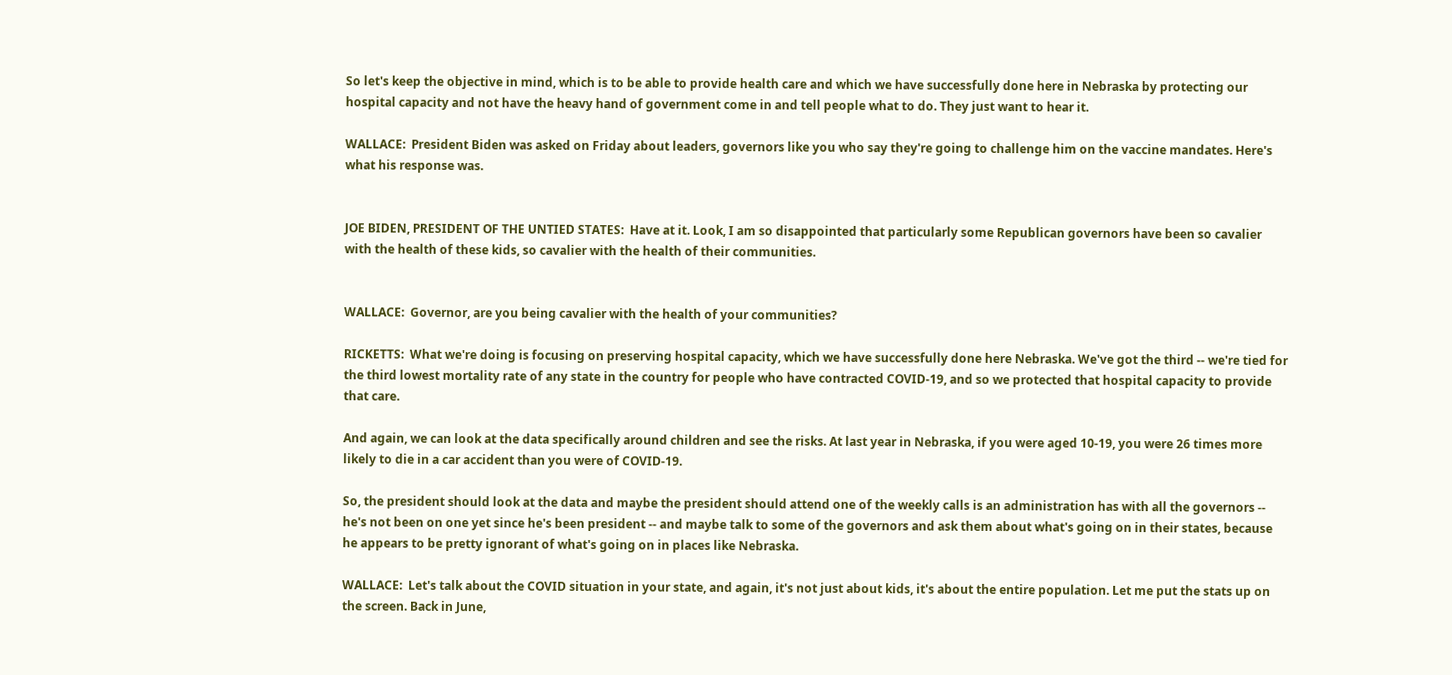So let's keep the objective in mind, which is to be able to provide health care and which we have successfully done here in Nebraska by protecting our hospital capacity and not have the heavy hand of government come in and tell people what to do. They just want to hear it.

WALLACE:  President Biden was asked on Friday about leaders, governors like you who say they're going to challenge him on the vaccine mandates. Here's what his response was.


JOE BIDEN, PRESIDENT OF THE UNTIED STATES:  Have at it. Look, I am so disappointed that particularly some Republican governors have been so cavalier with the health of these kids, so cavalier with the health of their communities.


WALLACE:  Governor, are you being cavalier with the health of your communities?

RICKETTS:  What we're doing is focusing on preserving hospital capacity, which we have successfully done here Nebraska. We've got the third -- we're tied for the third lowest mortality rate of any state in the country for people who have contracted COVID-19, and so we protected that hospital capacity to provide that care.

And again, we can look at the data specifically around children and see the risks. At last year in Nebraska, if you were aged 10-19, you were 26 times more likely to die in a car accident than you were of COVID-19.

So, the president should look at the data and maybe the president should attend one of the weekly calls is an administration has with all the governors -- he's not been on one yet since he's been president -- and maybe talk to some of the governors and ask them about what's going on in their states, because he appears to be pretty ignorant of what's going on in places like Nebraska.

WALLACE:  Let's talk about the COVID situation in your state, and again, it's not just about kids, it's about the entire population. Let me put the stats up on the screen. Back in June,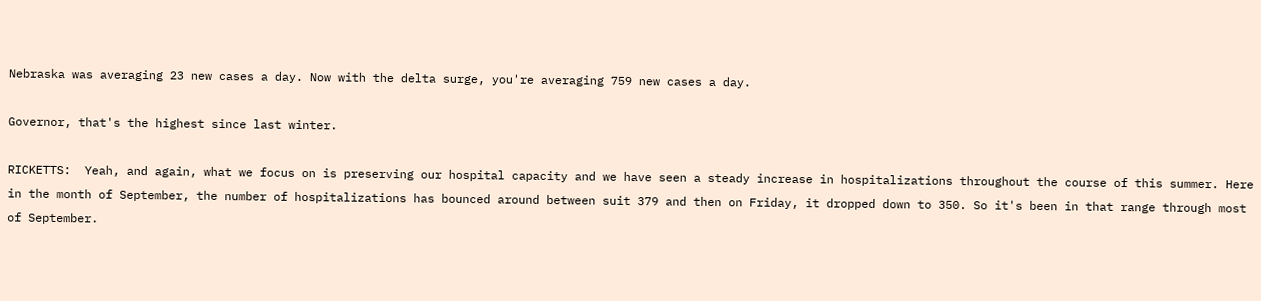Nebraska was averaging 23 new cases a day. Now with the delta surge, you're averaging 759 new cases a day.

Governor, that's the highest since last winter.

RICKETTS:  Yeah, and again, what we focus on is preserving our hospital capacity and we have seen a steady increase in hospitalizations throughout the course of this summer. Here in the month of September, the number of hospitalizations has bounced around between suit 379 and then on Friday, it dropped down to 350. So it's been in that range through most of September.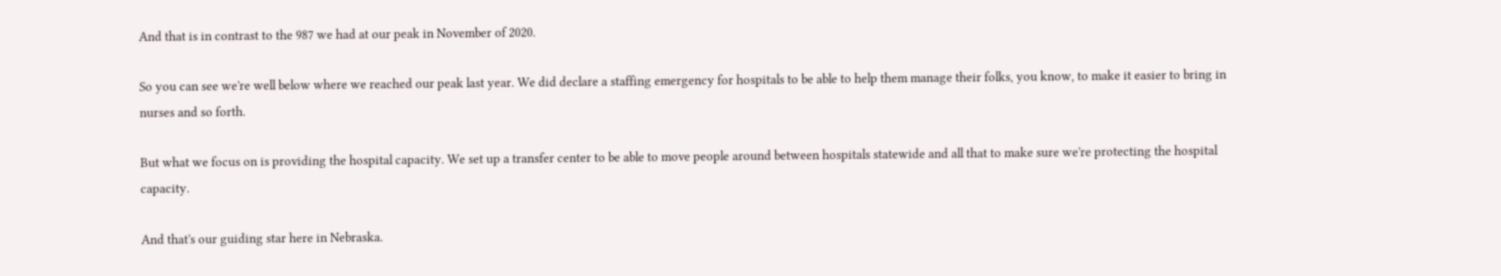And that is in contrast to the 987 we had at our peak in November of 2020.

So you can see we're well below where we reached our peak last year. We did declare a staffing emergency for hospitals to be able to help them manage their folks, you know, to make it easier to bring in nurses and so forth.

But what we focus on is providing the hospital capacity. We set up a transfer center to be able to move people around between hospitals statewide and all that to make sure we're protecting the hospital capacity.

And that's our guiding star here in Nebraska.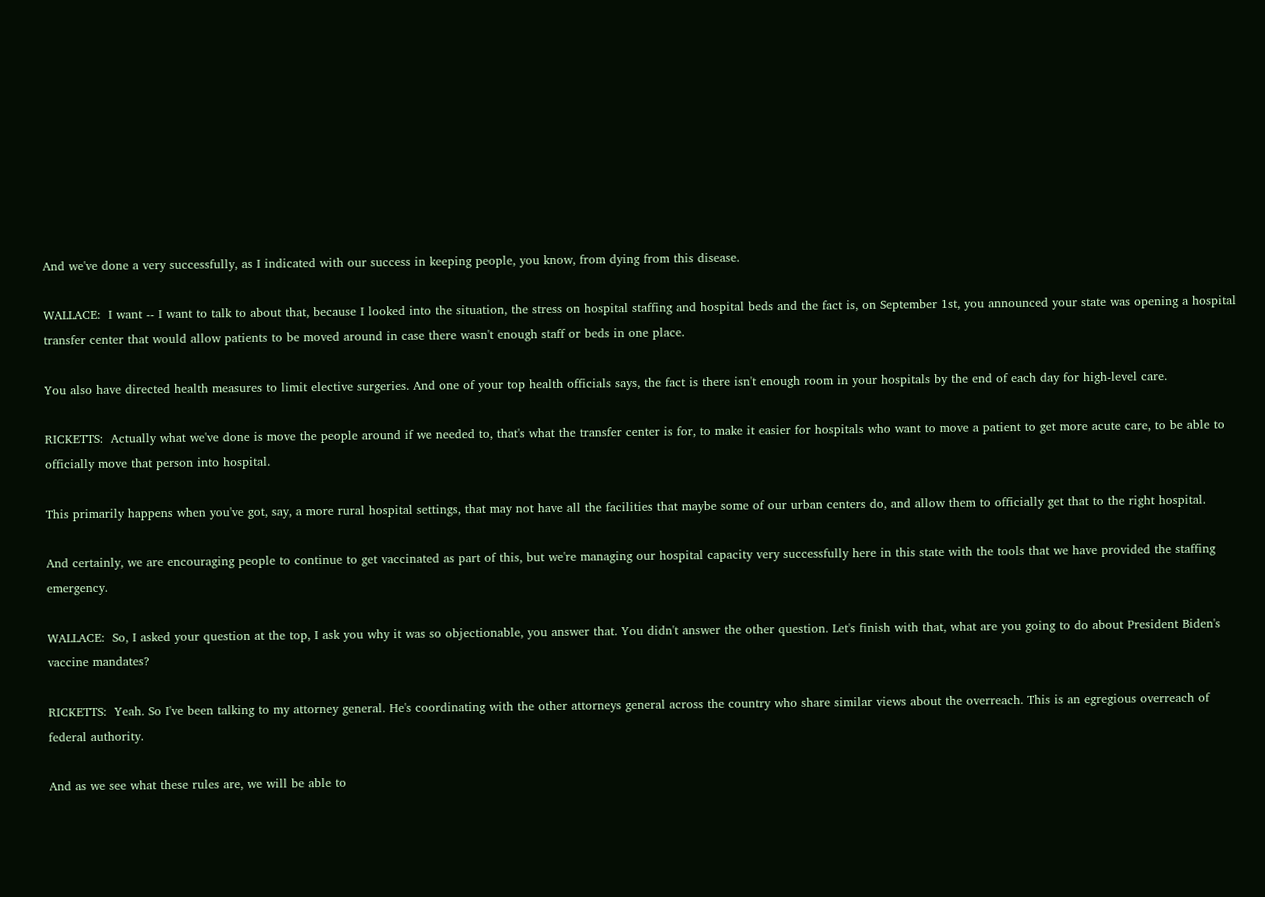And we've done a very successfully, as I indicated with our success in keeping people, you know, from dying from this disease.

WALLACE:  I want -- I want to talk to about that, because I looked into the situation, the stress on hospital staffing and hospital beds and the fact is, on September 1st, you announced your state was opening a hospital transfer center that would allow patients to be moved around in case there wasn't enough staff or beds in one place.

You also have directed health measures to limit elective surgeries. And one of your top health officials says, the fact is there isn't enough room in your hospitals by the end of each day for high-level care.

RICKETTS:  Actually what we've done is move the people around if we needed to, that's what the transfer center is for, to make it easier for hospitals who want to move a patient to get more acute care, to be able to officially move that person into hospital.

This primarily happens when you've got, say, a more rural hospital settings, that may not have all the facilities that maybe some of our urban centers do, and allow them to officially get that to the right hospital.

And certainly, we are encouraging people to continue to get vaccinated as part of this, but we're managing our hospital capacity very successfully here in this state with the tools that we have provided the staffing emergency.

WALLACE:  So, I asked your question at the top, I ask you why it was so objectionable, you answer that. You didn't answer the other question. Let's finish with that, what are you going to do about President Biden's vaccine mandates?

RICKETTS:  Yeah. So I've been talking to my attorney general. He's coordinating with the other attorneys general across the country who share similar views about the overreach. This is an egregious overreach of federal authority.

And as we see what these rules are, we will be able to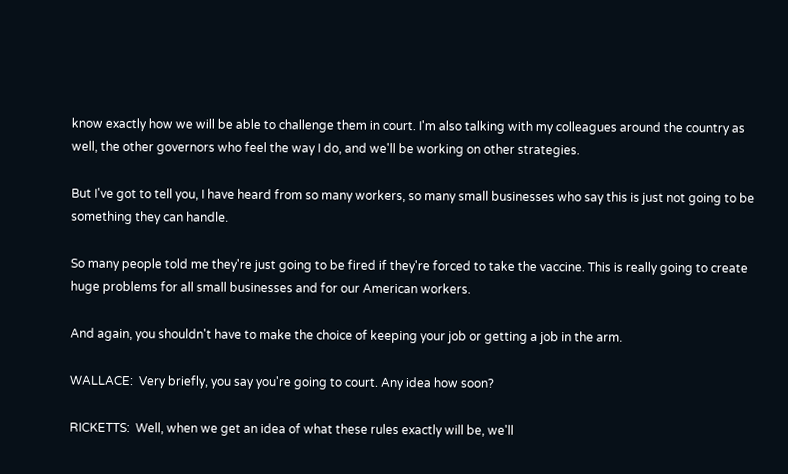know exactly how we will be able to challenge them in court. I'm also talking with my colleagues around the country as well, the other governors who feel the way I do, and we'll be working on other strategies.

But I've got to tell you, I have heard from so many workers, so many small businesses who say this is just not going to be something they can handle.

So many people told me they're just going to be fired if they're forced to take the vaccine. This is really going to create huge problems for all small businesses and for our American workers.

And again, you shouldn't have to make the choice of keeping your job or getting a job in the arm.

WALLACE:  Very briefly, you say you're going to court. Any idea how soon?

RICKETTS:  Well, when we get an idea of what these rules exactly will be, we'll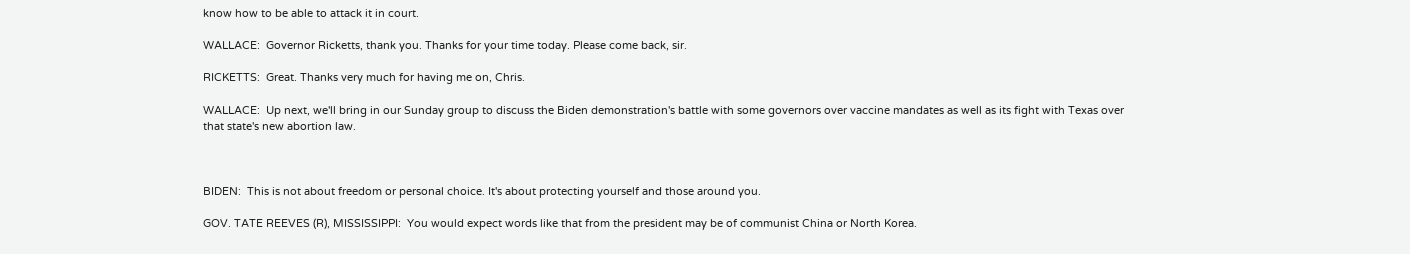know how to be able to attack it in court.

WALLACE:  Governor Ricketts, thank you. Thanks for your time today. Please come back, sir.

RICKETTS:  Great. Thanks very much for having me on, Chris.

WALLACE:  Up next, we'll bring in our Sunday group to discuss the Biden demonstration's battle with some governors over vaccine mandates as well as its fight with Texas over that state's new abortion law.



BIDEN:  This is not about freedom or personal choice. It's about protecting yourself and those around you.

GOV. TATE REEVES (R), MISSISSIPPI:  You would expect words like that from the president may be of communist China or North Korea.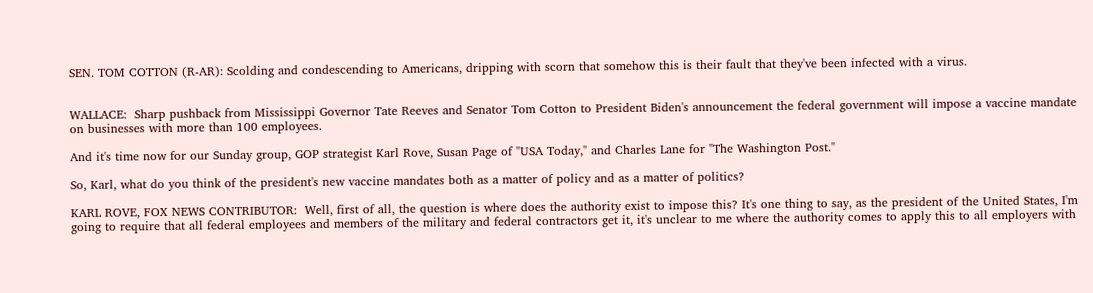SEN. TOM COTTON (R-AR): Scolding and condescending to Americans, dripping with scorn that somehow this is their fault that they've been infected with a virus.


WALLACE:  Sharp pushback from Mississippi Governor Tate Reeves and Senator Tom Cotton to President Biden's announcement the federal government will impose a vaccine mandate on businesses with more than 100 employees.

And it's time now for our Sunday group, GOP strategist Karl Rove, Susan Page of "USA Today," and Charles Lane for "The Washington Post."

So, Karl, what do you think of the president's new vaccine mandates both as a matter of policy and as a matter of politics?

KARL ROVE, FOX NEWS CONTRIBUTOR:  Well, first of all, the question is where does the authority exist to impose this? It's one thing to say, as the president of the United States, I'm going to require that all federal employees and members of the military and federal contractors get it, it's unclear to me where the authority comes to apply this to all employers with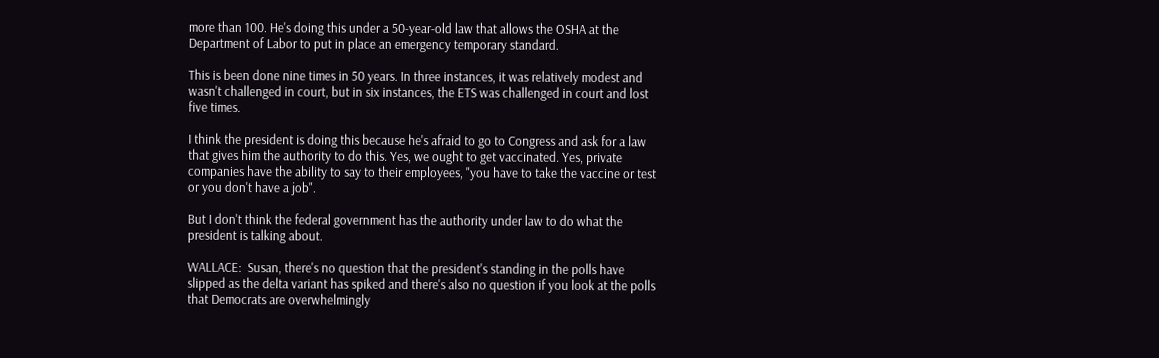more than 100. He's doing this under a 50-year-old law that allows the OSHA at the Department of Labor to put in place an emergency temporary standard.

This is been done nine times in 50 years. In three instances, it was relatively modest and wasn't challenged in court, but in six instances, the ETS was challenged in court and lost five times.

I think the president is doing this because he's afraid to go to Congress and ask for a law that gives him the authority to do this. Yes, we ought to get vaccinated. Yes, private companies have the ability to say to their employees, "you have to take the vaccine or test or you don't have a job".

But I don't think the federal government has the authority under law to do what the president is talking about.

WALLACE:  Susan, there's no question that the president's standing in the polls have slipped as the delta variant has spiked and there's also no question if you look at the polls that Democrats are overwhelmingly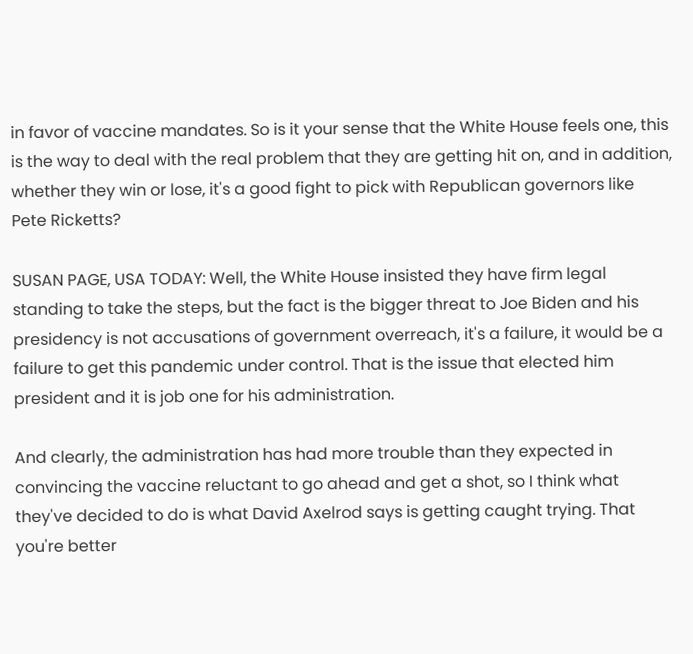in favor of vaccine mandates. So is it your sense that the White House feels one, this is the way to deal with the real problem that they are getting hit on, and in addition, whether they win or lose, it's a good fight to pick with Republican governors like Pete Ricketts?

SUSAN PAGE, USA TODAY: Well, the White House insisted they have firm legal standing to take the steps, but the fact is the bigger threat to Joe Biden and his presidency is not accusations of government overreach, it's a failure, it would be a failure to get this pandemic under control. That is the issue that elected him president and it is job one for his administration.

And clearly, the administration has had more trouble than they expected in convincing the vaccine reluctant to go ahead and get a shot, so I think what they've decided to do is what David Axelrod says is getting caught trying. That you're better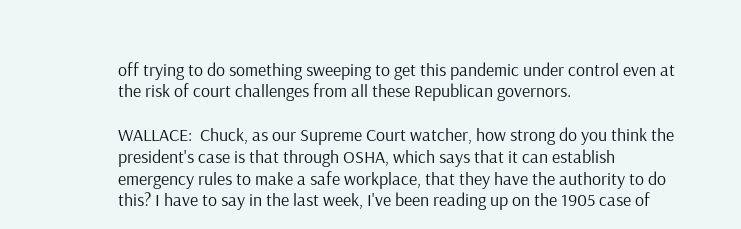off trying to do something sweeping to get this pandemic under control even at the risk of court challenges from all these Republican governors.

WALLACE:  Chuck, as our Supreme Court watcher, how strong do you think the president's case is that through OSHA, which says that it can establish emergency rules to make a safe workplace, that they have the authority to do this? I have to say in the last week, I've been reading up on the 1905 case of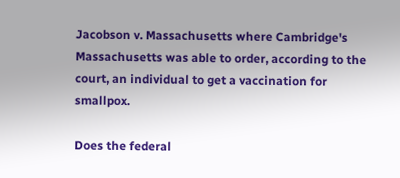Jacobson v. Massachusetts where Cambridge's Massachusetts was able to order, according to the court, an individual to get a vaccination for smallpox.

Does the federal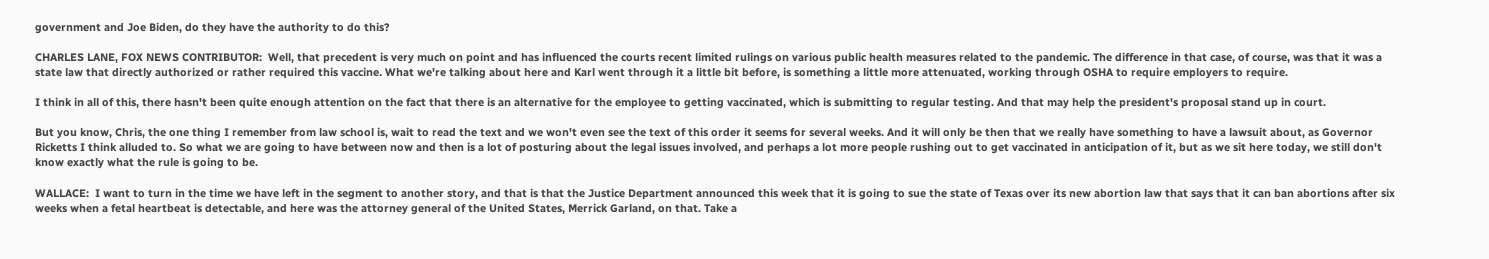government and Joe Biden, do they have the authority to do this?

CHARLES LANE, FOX NEWS CONTRIBUTOR:  Well, that precedent is very much on point and has influenced the courts recent limited rulings on various public health measures related to the pandemic. The difference in that case, of course, was that it was a state law that directly authorized or rather required this vaccine. What we're talking about here and Karl went through it a little bit before, is something a little more attenuated, working through OSHA to require employers to require.

I think in all of this, there hasn't been quite enough attention on the fact that there is an alternative for the employee to getting vaccinated, which is submitting to regular testing. And that may help the president's proposal stand up in court.

But you know, Chris, the one thing I remember from law school is, wait to read the text and we won't even see the text of this order it seems for several weeks. And it will only be then that we really have something to have a lawsuit about, as Governor Ricketts I think alluded to. So what we are going to have between now and then is a lot of posturing about the legal issues involved, and perhaps a lot more people rushing out to get vaccinated in anticipation of it, but as we sit here today, we still don't know exactly what the rule is going to be.

WALLACE:  I want to turn in the time we have left in the segment to another story, and that is that the Justice Department announced this week that it is going to sue the state of Texas over its new abortion law that says that it can ban abortions after six weeks when a fetal heartbeat is detectable, and here was the attorney general of the United States, Merrick Garland, on that. Take a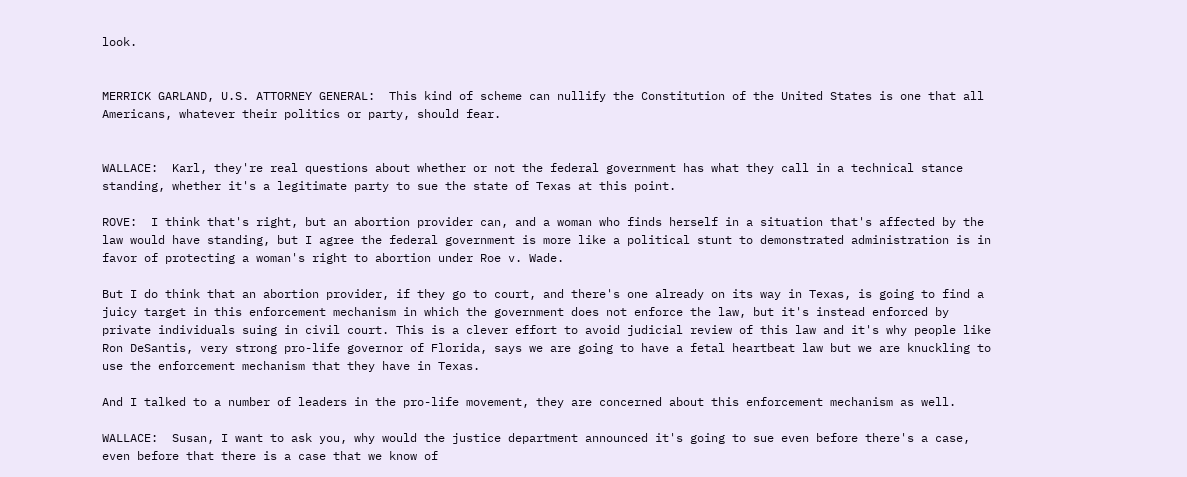look.


MERRICK GARLAND, U.S. ATTORNEY GENERAL:  This kind of scheme can nullify the Constitution of the United States is one that all Americans, whatever their politics or party, should fear.


WALLACE:  Karl, they're real questions about whether or not the federal government has what they call in a technical stance standing, whether it's a legitimate party to sue the state of Texas at this point.

ROVE:  I think that's right, but an abortion provider can, and a woman who finds herself in a situation that's affected by the law would have standing, but I agree the federal government is more like a political stunt to demonstrated administration is in favor of protecting a woman's right to abortion under Roe v. Wade.

But I do think that an abortion provider, if they go to court, and there's one already on its way in Texas, is going to find a juicy target in this enforcement mechanism in which the government does not enforce the law, but it's instead enforced by private individuals suing in civil court. This is a clever effort to avoid judicial review of this law and it's why people like Ron DeSantis, very strong pro-life governor of Florida, says we are going to have a fetal heartbeat law but we are knuckling to use the enforcement mechanism that they have in Texas.

And I talked to a number of leaders in the pro-life movement, they are concerned about this enforcement mechanism as well.

WALLACE:  Susan, I want to ask you, why would the justice department announced it's going to sue even before there's a case, even before that there is a case that we know of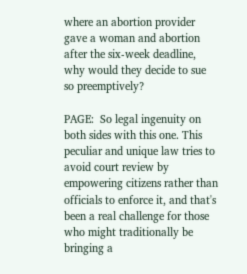where an abortion provider gave a woman and abortion after the six-week deadline, why would they decide to sue so preemptively?

PAGE:  So legal ingenuity on both sides with this one. This peculiar and unique law tries to avoid court review by empowering citizens rather than officials to enforce it, and that's been a real challenge for those who might traditionally be bringing a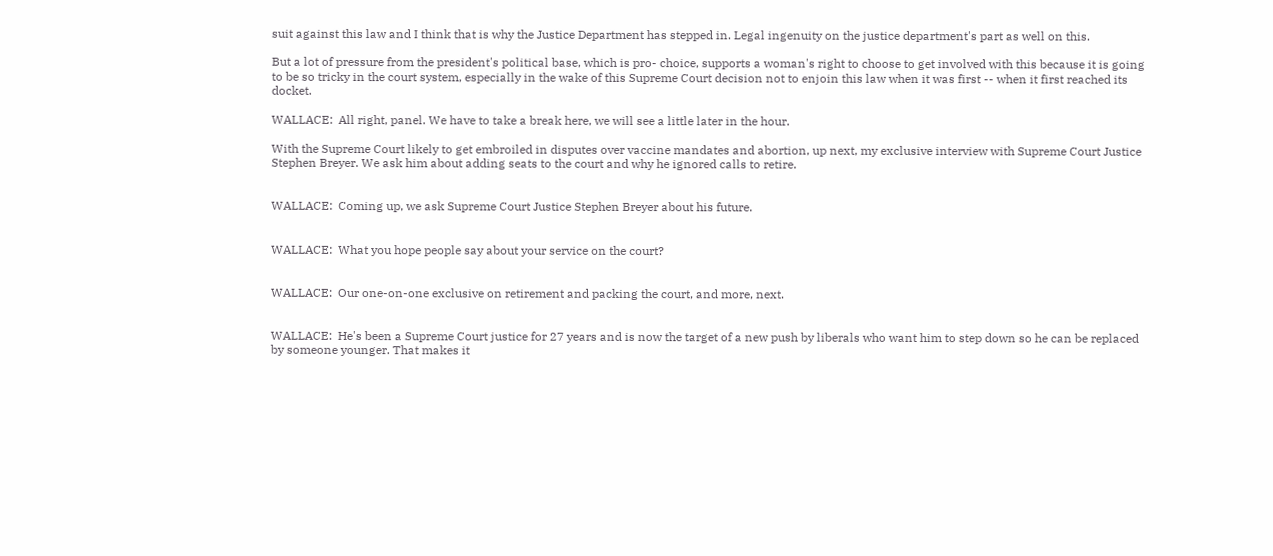suit against this law and I think that is why the Justice Department has stepped in. Legal ingenuity on the justice department's part as well on this.

But a lot of pressure from the president's political base, which is pro- choice, supports a woman's right to choose to get involved with this because it is going to be so tricky in the court system, especially in the wake of this Supreme Court decision not to enjoin this law when it was first -- when it first reached its docket.

WALLACE:  All right, panel. We have to take a break here, we will see a little later in the hour.

With the Supreme Court likely to get embroiled in disputes over vaccine mandates and abortion, up next, my exclusive interview with Supreme Court Justice Stephen Breyer. We ask him about adding seats to the court and why he ignored calls to retire.


WALLACE:  Coming up, we ask Supreme Court Justice Stephen Breyer about his future.


WALLACE:  What you hope people say about your service on the court?


WALLACE:  Our one-on-one exclusive on retirement and packing the court, and more, next.


WALLACE:  He's been a Supreme Court justice for 27 years and is now the target of a new push by liberals who want him to step down so he can be replaced by someone younger. That makes it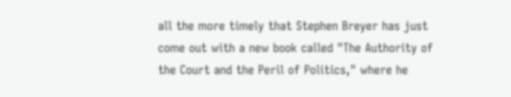all the more timely that Stephen Breyer has just come out with a new book called "The Authority of the Court and the Peril of Politics," where he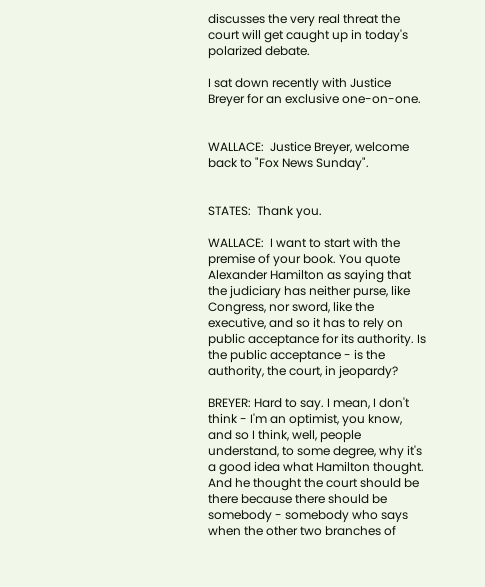discusses the very real threat the court will get caught up in today's polarized debate.

I sat down recently with Justice Breyer for an exclusive one-on-one.


WALLACE:  Justice Breyer, welcome back to "Fox News Sunday".


STATES:  Thank you.

WALLACE:  I want to start with the premise of your book. You quote Alexander Hamilton as saying that the judiciary has neither purse, like Congress, nor sword, like the executive, and so it has to rely on public acceptance for its authority. Is the public acceptance - is the authority, the court, in jeopardy?

BREYER: Hard to say. I mean, I don't think - I'm an optimist, you know, and so I think, well, people understand, to some degree, why it's a good idea what Hamilton thought. And he thought the court should be there because there should be somebody - somebody who says when the other two branches of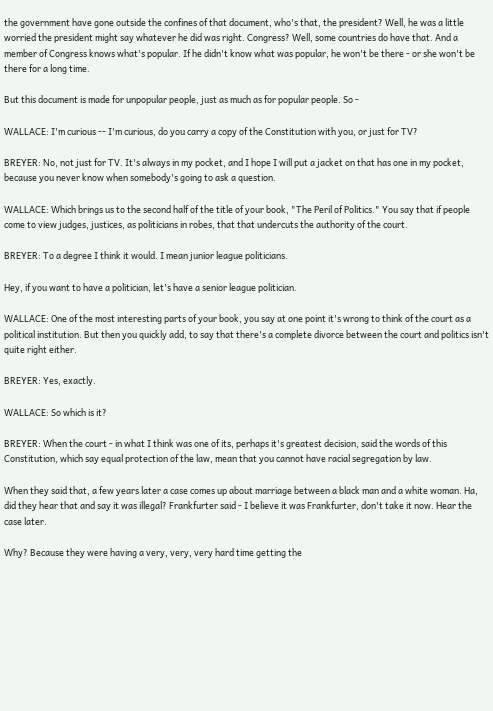the government have gone outside the confines of that document, who's that, the president? Well, he was a little worried the president might say whatever he did was right. Congress? Well, some countries do have that. And a member of Congress knows what's popular. If he didn't know what was popular, he won't be there - or she won't be there for a long time.

But this document is made for unpopular people, just as much as for popular people. So -

WALLACE: I'm curious -- I'm curious, do you carry a copy of the Constitution with you, or just for TV?

BREYER: No, not just for TV. It's always in my pocket, and I hope I will put a jacket on that has one in my pocket, because you never know when somebody's going to ask a question.

WALLACE: Which brings us to the second half of the title of your book, "The Peril of Politics." You say that if people come to view judges, justices, as politicians in robes, that that undercuts the authority of the court.

BREYER: To a degree I think it would. I mean junior league politicians.

Hey, if you want to have a politician, let's have a senior league politician.

WALLACE: One of the most interesting parts of your book, you say at one point it's wrong to think of the court as a political institution. But then you quickly add, to say that there's a complete divorce between the court and politics isn't quite right either.

BREYER: Yes, exactly.

WALLACE: So which is it?

BREYER: When the court - in what I think was one of its, perhaps it's greatest decision, said the words of this Constitution, which say equal protection of the law, mean that you cannot have racial segregation by law.

When they said that, a few years later a case comes up about marriage between a black man and a white woman. Ha, did they hear that and say it was illegal? Frankfurter said - I believe it was Frankfurter, don't take it now. Hear the case later.

Why? Because they were having a very, very, very hard time getting the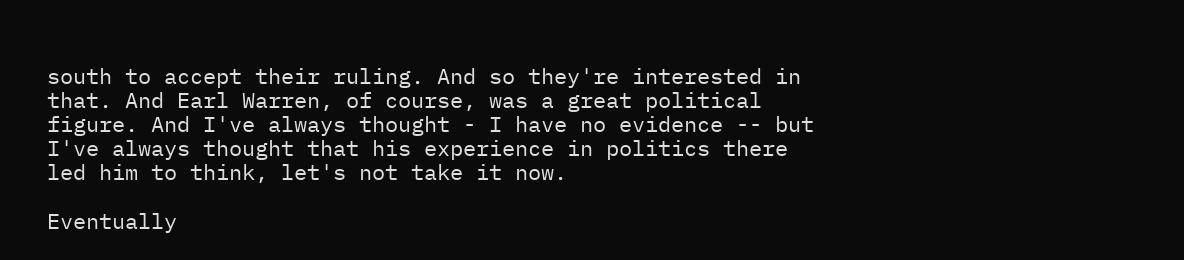south to accept their ruling. And so they're interested in that. And Earl Warren, of course, was a great political figure. And I've always thought - I have no evidence -- but I've always thought that his experience in politics there led him to think, let's not take it now.

Eventually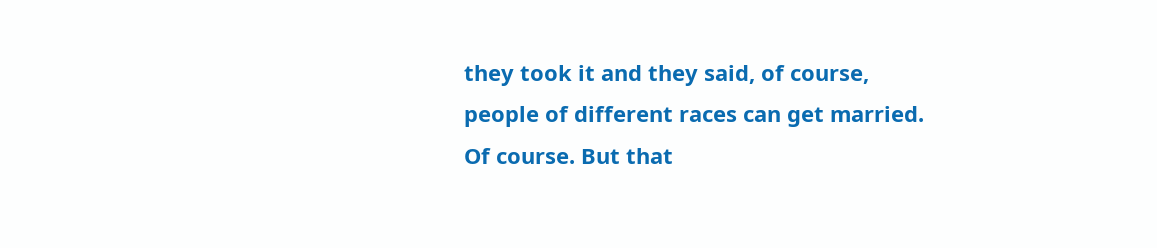they took it and they said, of course, people of different races can get married. Of course. But that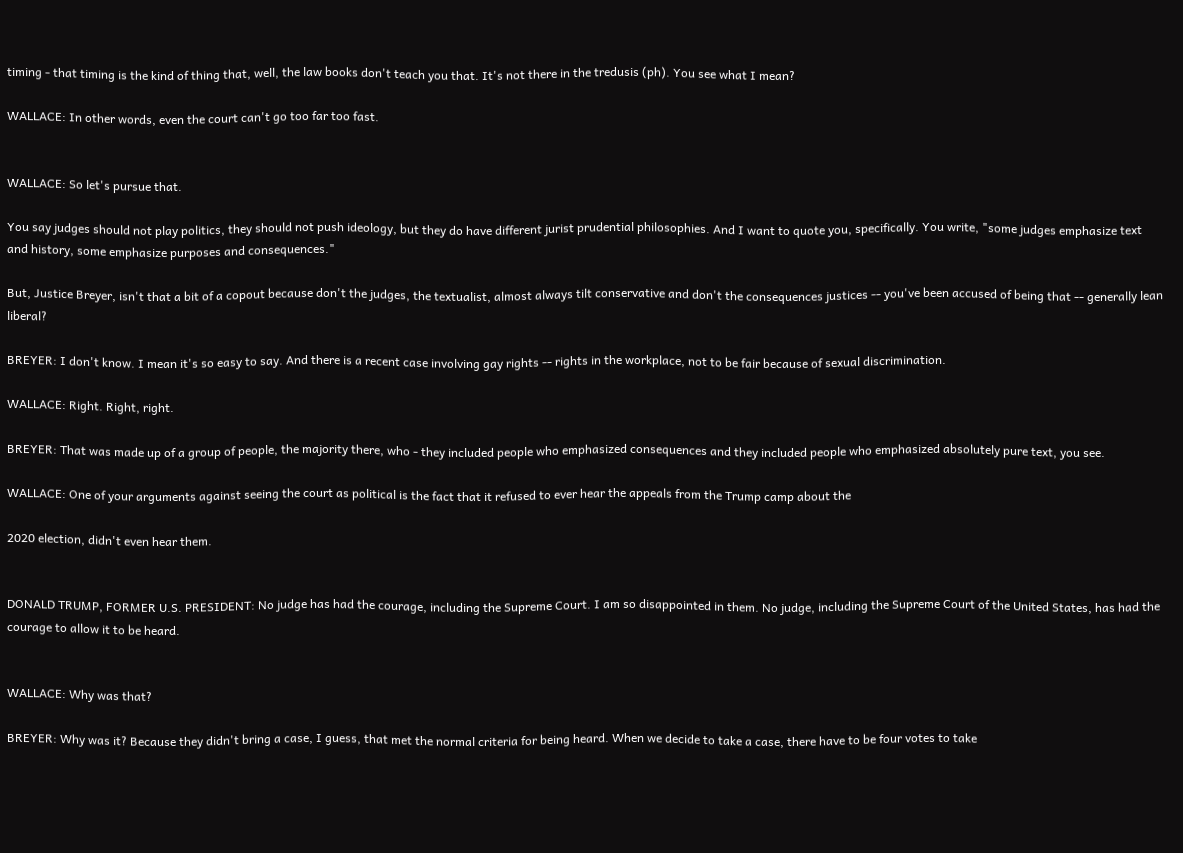timing - that timing is the kind of thing that, well, the law books don't teach you that. It's not there in the tredusis (ph). You see what I mean?

WALLACE: In other words, even the court can't go too far too fast.


WALLACE: So let's pursue that.

You say judges should not play politics, they should not push ideology, but they do have different jurist prudential philosophies. And I want to quote you, specifically. You write, "some judges emphasize text and history, some emphasize purposes and consequences."

But, Justice Breyer, isn't that a bit of a copout because don't the judges, the textualist, almost always tilt conservative and don't the consequences justices -- you've been accused of being that -- generally lean liberal?

BREYER: I don't know. I mean it's so easy to say. And there is a recent case involving gay rights -- rights in the workplace, not to be fair because of sexual discrimination.

WALLACE: Right. Right, right.

BREYER: That was made up of a group of people, the majority there, who - they included people who emphasized consequences and they included people who emphasized absolutely pure text, you see.

WALLACE: One of your arguments against seeing the court as political is the fact that it refused to ever hear the appeals from the Trump camp about the

2020 election, didn't even hear them.


DONALD TRUMP, FORMER U.S. PRESIDENT: No judge has had the courage, including the Supreme Court. I am so disappointed in them. No judge, including the Supreme Court of the United States, has had the courage to allow it to be heard.


WALLACE: Why was that?

BREYER: Why was it? Because they didn't bring a case, I guess, that met the normal criteria for being heard. When we decide to take a case, there have to be four votes to take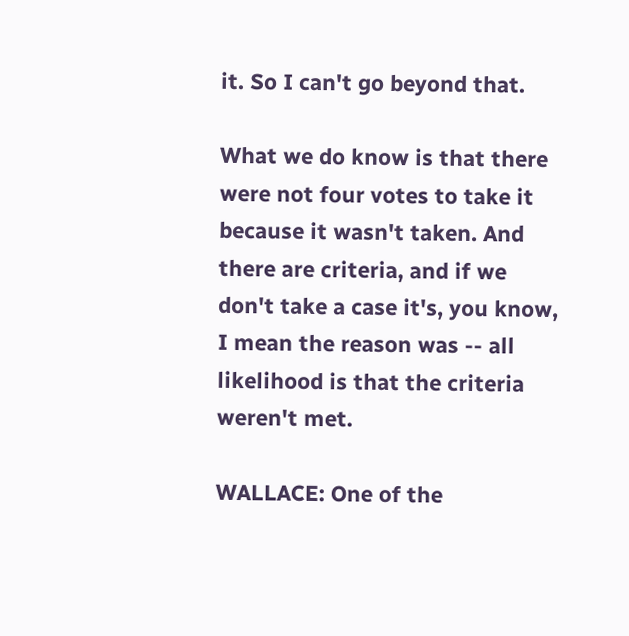it. So I can't go beyond that.

What we do know is that there were not four votes to take it because it wasn't taken. And there are criteria, and if we don't take a case it's, you know, I mean the reason was -- all likelihood is that the criteria weren't met.

WALLACE: One of the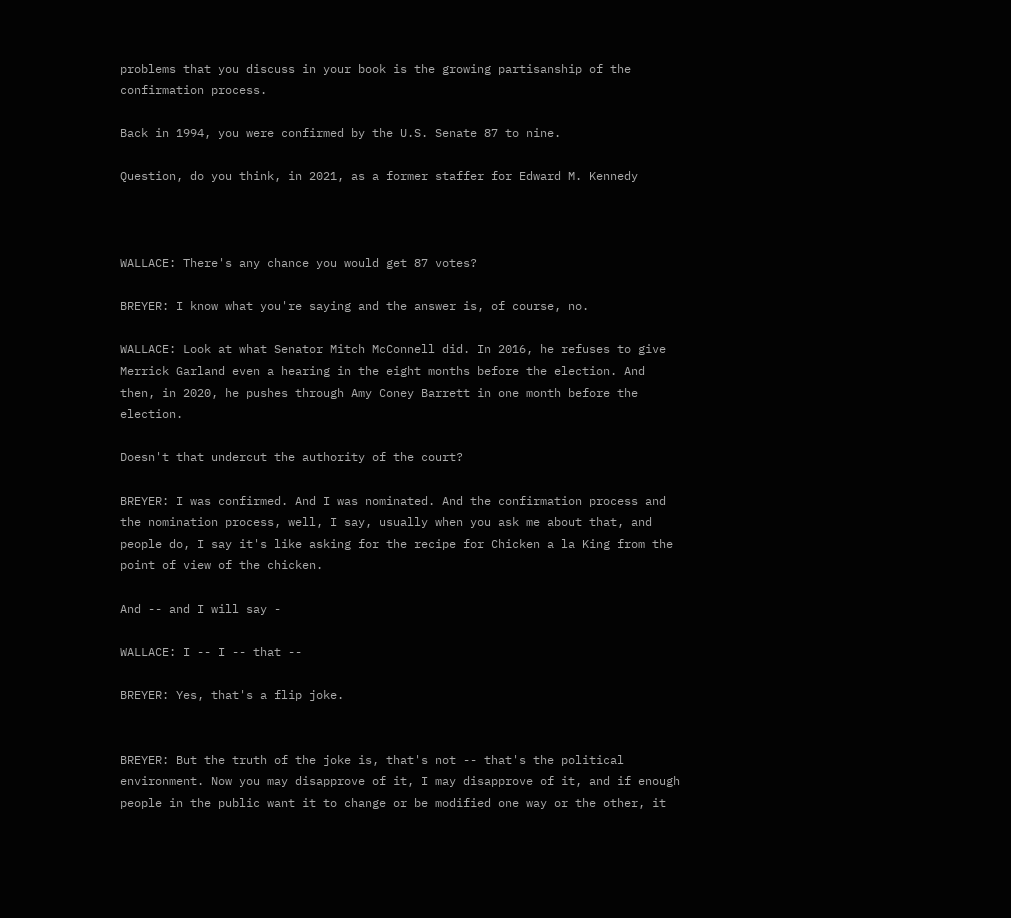problems that you discuss in your book is the growing partisanship of the confirmation process.

Back in 1994, you were confirmed by the U.S. Senate 87 to nine.

Question, do you think, in 2021, as a former staffer for Edward M. Kennedy



WALLACE: There's any chance you would get 87 votes?

BREYER: I know what you're saying and the answer is, of course, no.

WALLACE: Look at what Senator Mitch McConnell did. In 2016, he refuses to give Merrick Garland even a hearing in the eight months before the election. And then, in 2020, he pushes through Amy Coney Barrett in one month before the election.

Doesn't that undercut the authority of the court?

BREYER: I was confirmed. And I was nominated. And the confirmation process and the nomination process, well, I say, usually when you ask me about that, and people do, I say it's like asking for the recipe for Chicken a la King from the point of view of the chicken.

And -- and I will say -

WALLACE: I -- I -- that --

BREYER: Yes, that's a flip joke.


BREYER: But the truth of the joke is, that's not -- that's the political environment. Now you may disapprove of it, I may disapprove of it, and if enough people in the public want it to change or be modified one way or the other, it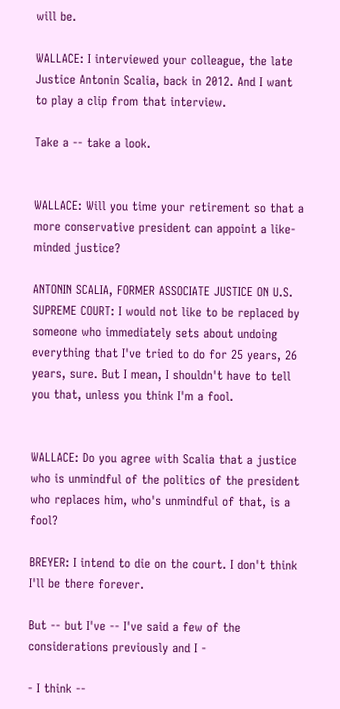will be.

WALLACE: I interviewed your colleague, the late Justice Antonin Scalia, back in 2012. And I want to play a clip from that interview.

Take a -- take a look.


WALLACE: Will you time your retirement so that a more conservative president can appoint a like-minded justice?

ANTONIN SCALIA, FORMER ASSOCIATE JUSTICE ON U.S. SUPREME COURT: I would not like to be replaced by someone who immediately sets about undoing everything that I've tried to do for 25 years, 26 years, sure. But I mean, I shouldn't have to tell you that, unless you think I'm a fool.


WALLACE: Do you agree with Scalia that a justice who is unmindful of the politics of the president who replaces him, who's unmindful of that, is a fool?

BREYER: I intend to die on the court. I don't think I'll be there forever.

But -- but I've -- I've said a few of the considerations previously and I -

- I think --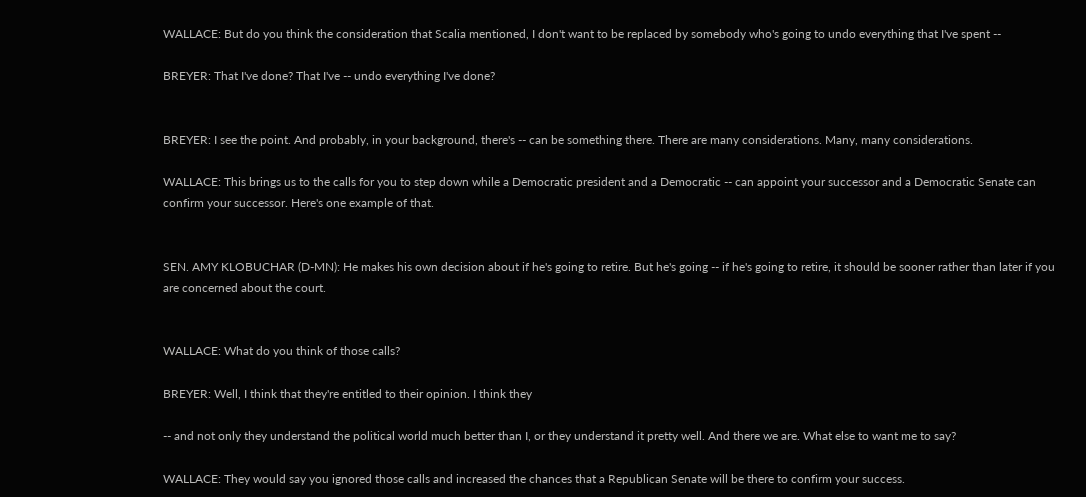WALLACE: But do you think the consideration that Scalia mentioned, I don't want to be replaced by somebody who's going to undo everything that I've spent --

BREYER: That I've done? That I've -- undo everything I've done?


BREYER: I see the point. And probably, in your background, there's -- can be something there. There are many considerations. Many, many considerations.

WALLACE: This brings us to the calls for you to step down while a Democratic president and a Democratic -- can appoint your successor and a Democratic Senate can confirm your successor. Here's one example of that.


SEN. AMY KLOBUCHAR (D-MN): He makes his own decision about if he's going to retire. But he's going -- if he's going to retire, it should be sooner rather than later if you are concerned about the court.


WALLACE: What do you think of those calls?

BREYER: Well, I think that they're entitled to their opinion. I think they

-- and not only they understand the political world much better than I, or they understand it pretty well. And there we are. What else to want me to say?

WALLACE: They would say you ignored those calls and increased the chances that a Republican Senate will be there to confirm your success.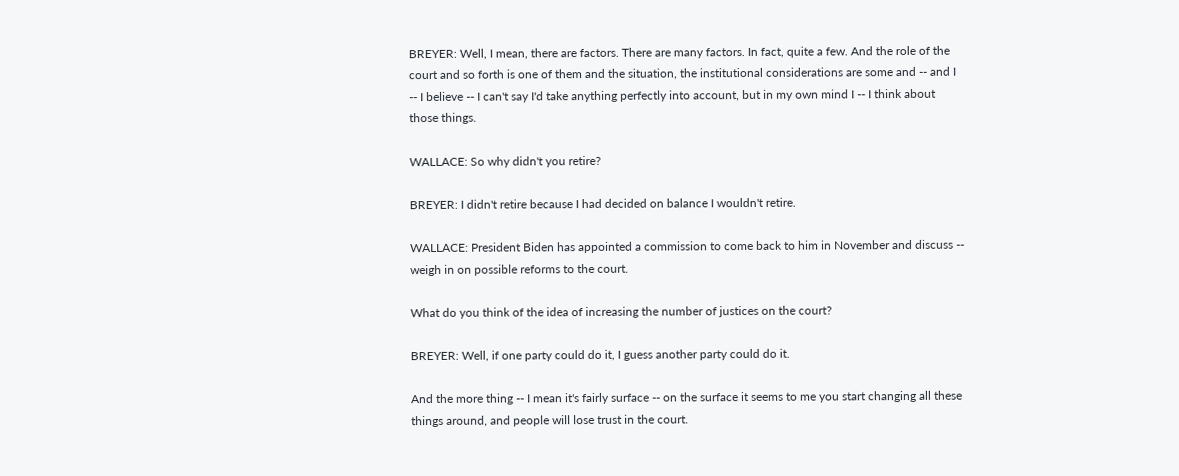BREYER: Well, I mean, there are factors. There are many factors. In fact, quite a few. And the role of the court and so forth is one of them and the situation, the institutional considerations are some and -- and I -- I believe -- I can't say I'd take anything perfectly into account, but in my own mind I -- I think about those things.

WALLACE: So why didn't you retire?

BREYER: I didn't retire because I had decided on balance I wouldn't retire.

WALLACE: President Biden has appointed a commission to come back to him in November and discuss -- weigh in on possible reforms to the court.

What do you think of the idea of increasing the number of justices on the court?

BREYER: Well, if one party could do it, I guess another party could do it.

And the more thing -- I mean it's fairly surface -- on the surface it seems to me you start changing all these things around, and people will lose trust in the court.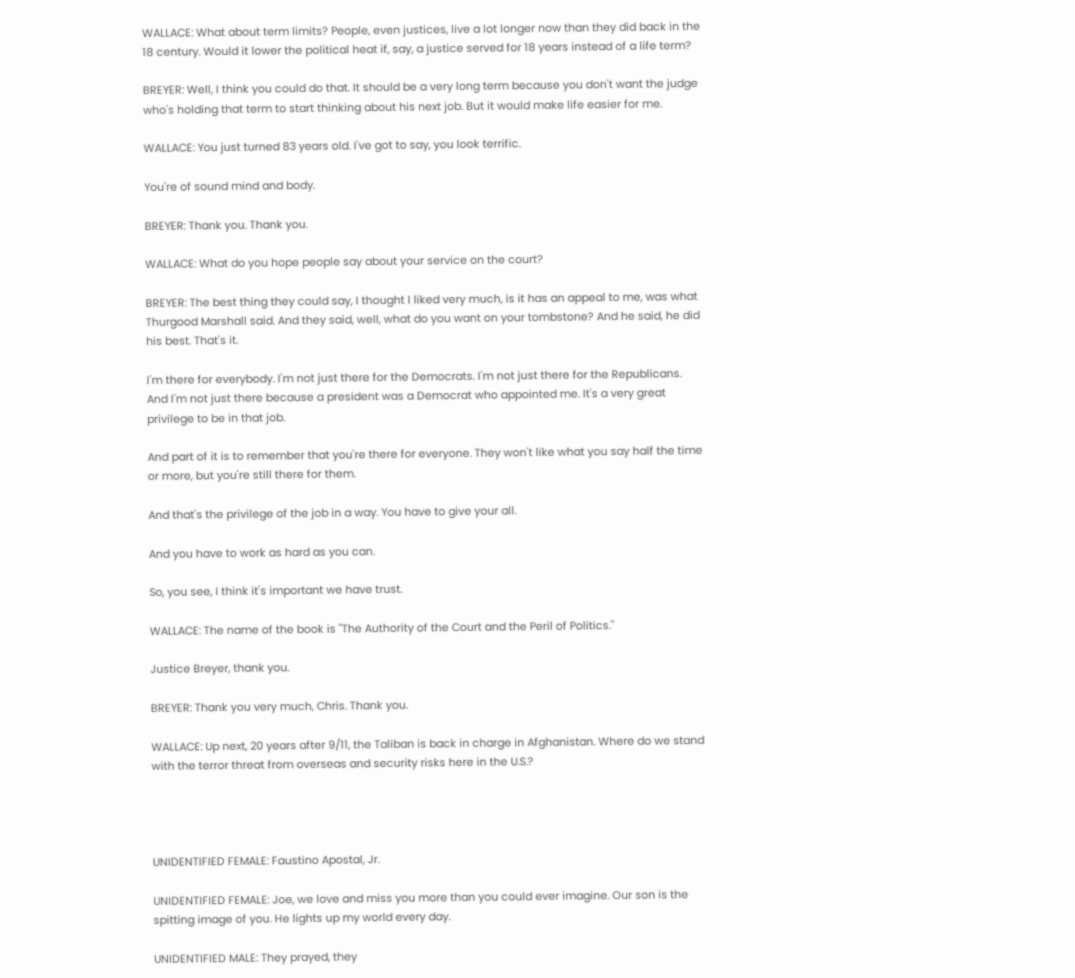WALLACE: What about term limits? People, even justices, live a lot longer now than they did back in the 18 century. Would it lower the political heat if, say, a justice served for 18 years instead of a life term?

BREYER: Well, I think you could do that. It should be a very long term because you don't want the judge who's holding that term to start thinking about his next job. But it would make life easier for me.

WALLACE: You just turned 83 years old. I've got to say, you look terrific.

You're of sound mind and body.

BREYER: Thank you. Thank you.

WALLACE: What do you hope people say about your service on the court?

BREYER: The best thing they could say, I thought I liked very much, is it has an appeal to me, was what Thurgood Marshall said. And they said, well, what do you want on your tombstone? And he said, he did his best. That's it.

I'm there for everybody. I'm not just there for the Democrats. I'm not just there for the Republicans. And I'm not just there because a president was a Democrat who appointed me. It's a very great privilege to be in that job.

And part of it is to remember that you're there for everyone. They won't like what you say half the time or more, but you're still there for them.

And that's the privilege of the job in a way. You have to give your all.

And you have to work as hard as you can.

So, you see, I think it's important we have trust.

WALLACE: The name of the book is "The Authority of the Court and the Peril of Politics."

Justice Breyer, thank you.

BREYER: Thank you very much, Chris. Thank you.

WALLACE: Up next, 20 years after 9/11, the Taliban is back in charge in Afghanistan. Where do we stand with the terror threat from overseas and security risks here in the U.S.?




UNIDENTIFIED FEMALE: Faustino Apostal, Jr.

UNIDENTIFIED FEMALE: Joe, we love and miss you more than you could ever imagine. Our son is the spitting image of you. He lights up my world every day.

UNIDENTIFIED MALE: They prayed, they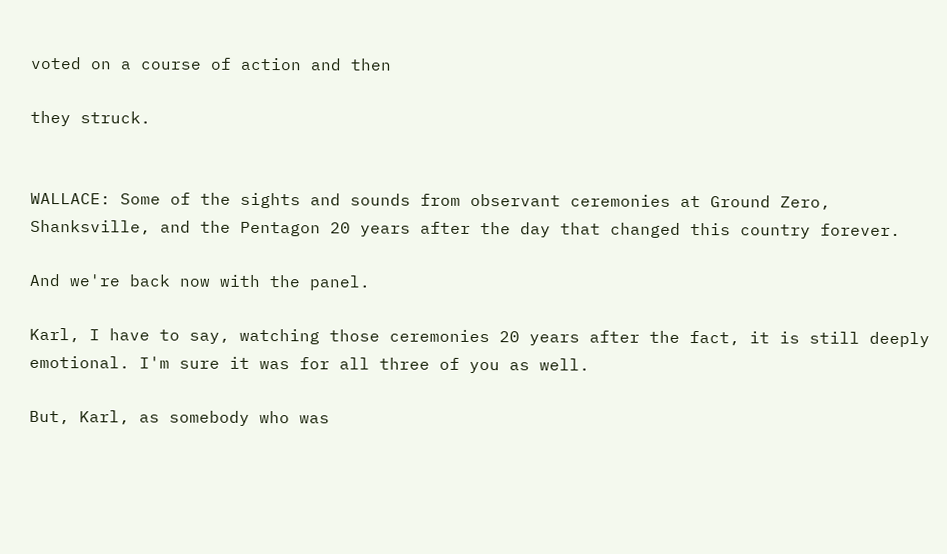voted on a course of action and then

they struck.


WALLACE: Some of the sights and sounds from observant ceremonies at Ground Zero, Shanksville, and the Pentagon 20 years after the day that changed this country forever.

And we're back now with the panel.

Karl, I have to say, watching those ceremonies 20 years after the fact, it is still deeply emotional. I'm sure it was for all three of you as well.

But, Karl, as somebody who was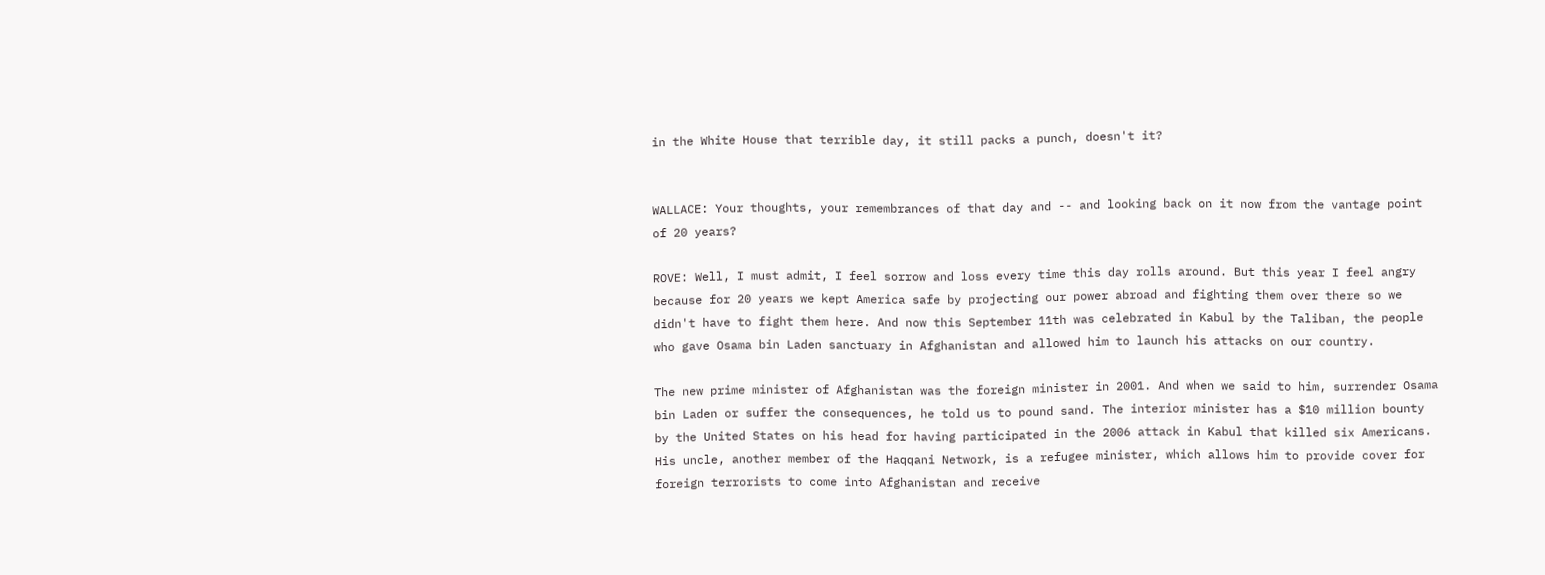in the White House that terrible day, it still packs a punch, doesn't it?


WALLACE: Your thoughts, your remembrances of that day and -- and looking back on it now from the vantage point of 20 years?

ROVE: Well, I must admit, I feel sorrow and loss every time this day rolls around. But this year I feel angry because for 20 years we kept America safe by projecting our power abroad and fighting them over there so we didn't have to fight them here. And now this September 11th was celebrated in Kabul by the Taliban, the people who gave Osama bin Laden sanctuary in Afghanistan and allowed him to launch his attacks on our country.

The new prime minister of Afghanistan was the foreign minister in 2001. And when we said to him, surrender Osama bin Laden or suffer the consequences, he told us to pound sand. The interior minister has a $10 million bounty by the United States on his head for having participated in the 2006 attack in Kabul that killed six Americans. His uncle, another member of the Haqqani Network, is a refugee minister, which allows him to provide cover for foreign terrorists to come into Afghanistan and receive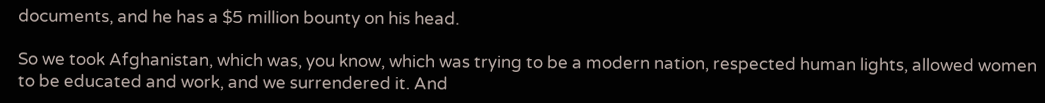documents, and he has a $5 million bounty on his head.

So we took Afghanistan, which was, you know, which was trying to be a modern nation, respected human lights, allowed women to be educated and work, and we surrendered it. And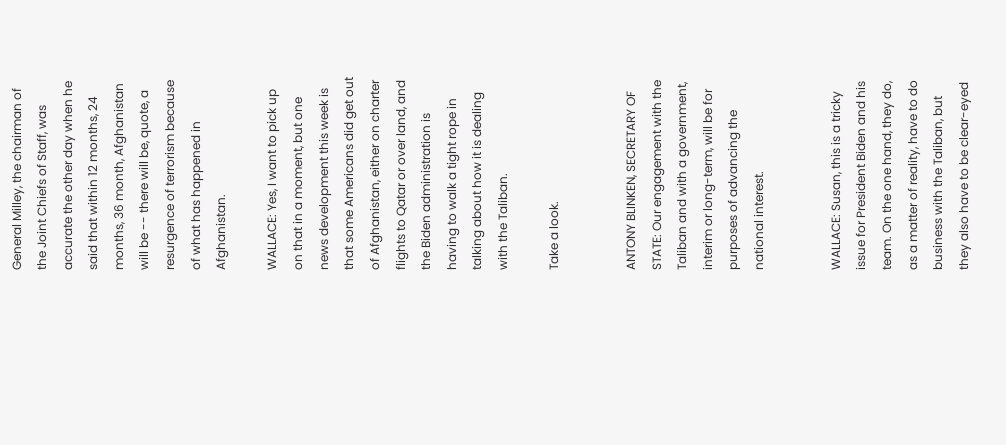General Milley, the chairman of the Joint Chiefs of Staff, was accurate the other day when he said that within 12 months, 24 months, 36 month, Afghanistan will be -- there will be, quote, a resurgence of terrorism because of what has happened in Afghanistan.

WALLACE: Yes, I want to pick up on that in a moment, but one news development this week is that some Americans did get out of Afghanistan, either on charter flights to Qatar or over land, and the Biden administration is having to walk a tight rope in talking about how it is dealing with the Taliban.

Take a look.


ANTONY BLINKEN, SECRETARY OF STATE: Our engagement with the Taliban and with a government, interim or long-term, will be for purposes of advancing the national interest.


WALLACE: Susan, this is a tricky issue for President Biden and his team. On the one hand, they do, as a matter of reality, have to do business with the Taliban, but they also have to be clear-eyed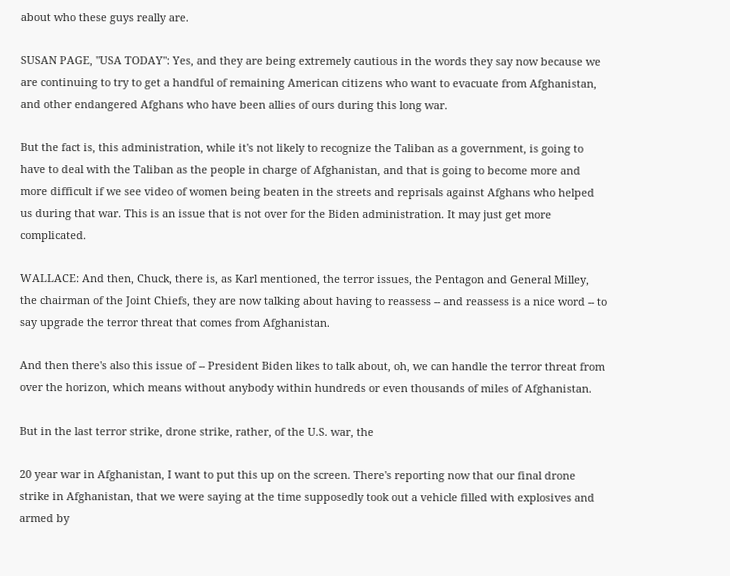about who these guys really are.

SUSAN PAGE, "USA TODAY": Yes, and they are being extremely cautious in the words they say now because we are continuing to try to get a handful of remaining American citizens who want to evacuate from Afghanistan, and other endangered Afghans who have been allies of ours during this long war.

But the fact is, this administration, while it's not likely to recognize the Taliban as a government, is going to have to deal with the Taliban as the people in charge of Afghanistan, and that is going to become more and more difficult if we see video of women being beaten in the streets and reprisals against Afghans who helped us during that war. This is an issue that is not over for the Biden administration. It may just get more complicated.

WALLACE: And then, Chuck, there is, as Karl mentioned, the terror issues, the Pentagon and General Milley, the chairman of the Joint Chiefs, they are now talking about having to reassess -- and reassess is a nice word -- to say upgrade the terror threat that comes from Afghanistan.

And then there's also this issue of -- President Biden likes to talk about, oh, we can handle the terror threat from over the horizon, which means without anybody within hundreds or even thousands of miles of Afghanistan.

But in the last terror strike, drone strike, rather, of the U.S. war, the

20 year war in Afghanistan, I want to put this up on the screen. There's reporting now that our final drone strike in Afghanistan, that we were saying at the time supposedly took out a vehicle filled with explosives and armed by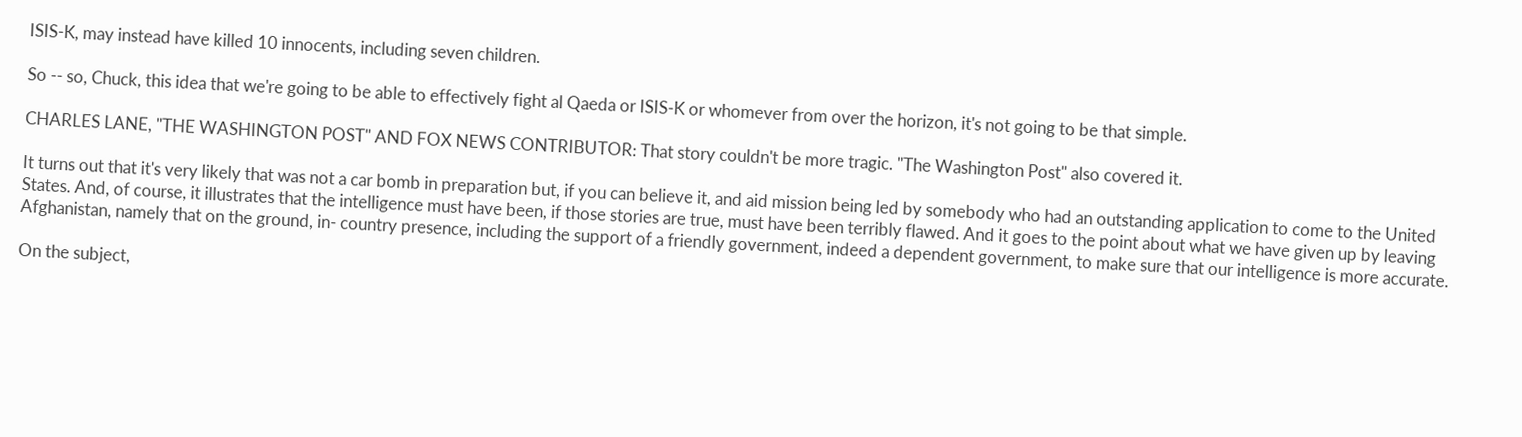ISIS-K, may instead have killed 10 innocents, including seven children.

So -- so, Chuck, this idea that we're going to be able to effectively fight al Qaeda or ISIS-K or whomever from over the horizon, it's not going to be that simple.

CHARLES LANE, "THE WASHINGTON POST" AND FOX NEWS CONTRIBUTOR: That story couldn't be more tragic. "The Washington Post" also covered it.

It turns out that it's very likely that was not a car bomb in preparation but, if you can believe it, and aid mission being led by somebody who had an outstanding application to come to the United States. And, of course, it illustrates that the intelligence must have been, if those stories are true, must have been terribly flawed. And it goes to the point about what we have given up by leaving Afghanistan, namely that on the ground, in- country presence, including the support of a friendly government, indeed a dependent government, to make sure that our intelligence is more accurate.

On the subject,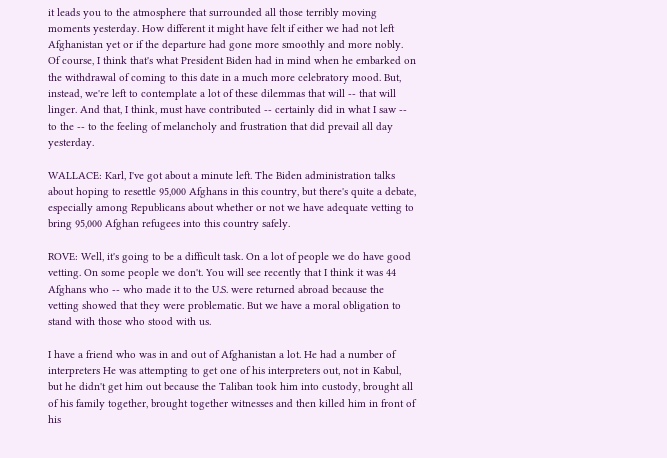it leads you to the atmosphere that surrounded all those terribly moving moments yesterday. How different it might have felt if either we had not left Afghanistan yet or if the departure had gone more smoothly and more nobly. Of course, I think that's what President Biden had in mind when he embarked on the withdrawal of coming to this date in a much more celebratory mood. But, instead, we're left to contemplate a lot of these dilemmas that will -- that will linger. And that, I think, must have contributed -- certainly did in what I saw -- to the -- to the feeling of melancholy and frustration that did prevail all day yesterday.

WALLACE: Karl, I've got about a minute left. The Biden administration talks about hoping to resettle 95,000 Afghans in this country, but there's quite a debate, especially among Republicans about whether or not we have adequate vetting to bring 95,000 Afghan refugees into this country safely.

ROVE: Well, it's going to be a difficult task. On a lot of people we do have good vetting. On some people we don't. You will see recently that I think it was 44 Afghans who -- who made it to the U.S. were returned abroad because the vetting showed that they were problematic. But we have a moral obligation to stand with those who stood with us.

I have a friend who was in and out of Afghanistan a lot. He had a number of interpreters He was attempting to get one of his interpreters out, not in Kabul, but he didn't get him out because the Taliban took him into custody, brought all of his family together, brought together witnesses and then killed him in front of his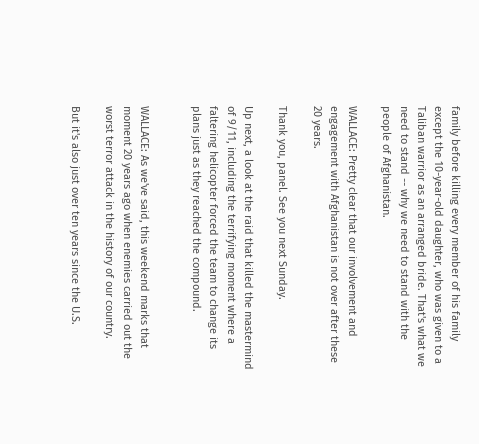family before killing every member of his family except the 10-year-old daughter, who was given to a Taliban warrior as an arranged bride. That's what we need to stand -- why we need to stand with the people of Afghanistan.

WALLACE: Pretty clear that our involvement and engagement with Afghanistan is not over after these 20 years.

Thank you, panel. See you next Sunday.

Up next, a look at the raid that killed the mastermind of 9/11, including the terrifying moment where a faltering helicopter forced the team to change its plans just as they reached the compound.


WALLACE: As we've said, this weekend marks that moment 20 years ago when enemies carried out the worst terror attack in the history of our country.

But it's also just over ten years since the U.S.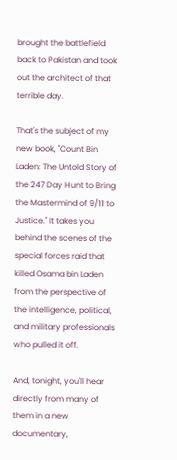brought the battlefield back to Pakistan and took out the architect of that terrible day.

That's the subject of my new book, "Count Bin Laden: The Untold Story of the 247 Day Hunt to Bring the Mastermind of 9/11 to Justice." It takes you behind the scenes of the special forces raid that killed Osama bin Laden from the perspective of the intelligence, political, and military professionals who pulled it off.

And, tonight, you'll hear directly from many of them in a new documentary,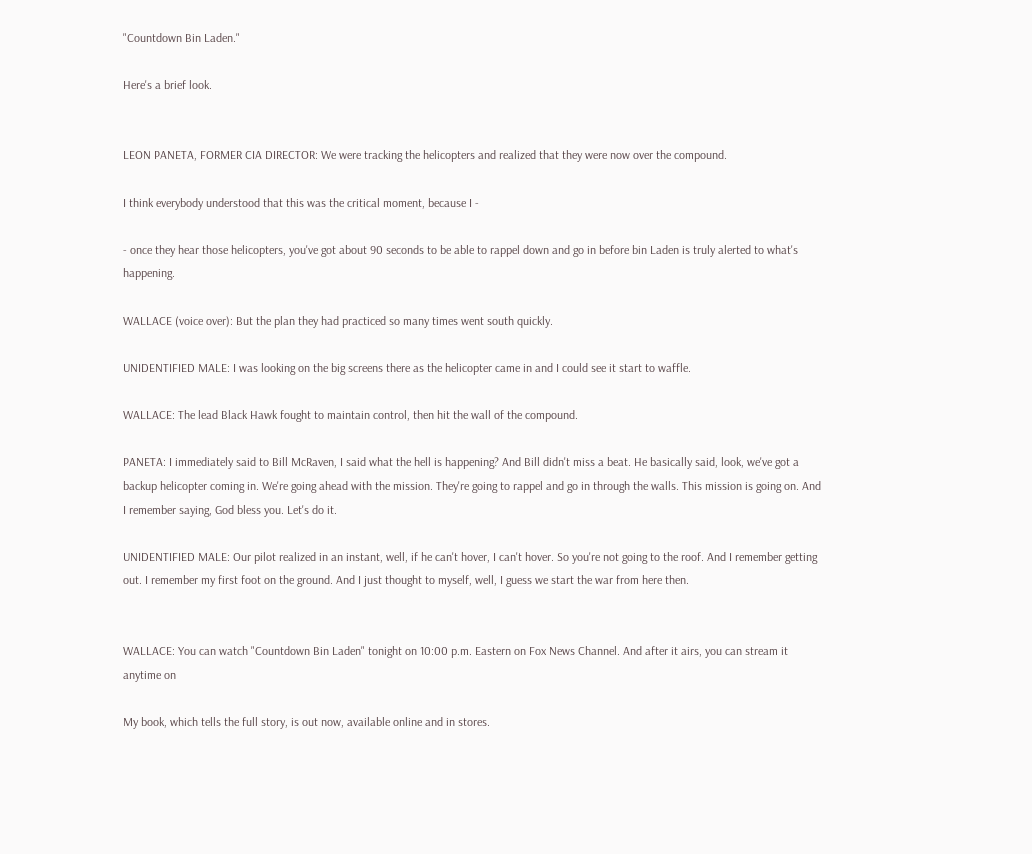"Countdown Bin Laden."

Here's a brief look.


LEON PANETA, FORMER CIA DIRECTOR: We were tracking the helicopters and realized that they were now over the compound.

I think everybody understood that this was the critical moment, because I -

- once they hear those helicopters, you've got about 90 seconds to be able to rappel down and go in before bin Laden is truly alerted to what's happening.

WALLACE (voice over): But the plan they had practiced so many times went south quickly.

UNIDENTIFIED MALE: I was looking on the big screens there as the helicopter came in and I could see it start to waffle.

WALLACE: The lead Black Hawk fought to maintain control, then hit the wall of the compound.

PANETA: I immediately said to Bill McRaven, I said what the hell is happening? And Bill didn't miss a beat. He basically said, look, we've got a backup helicopter coming in. We're going ahead with the mission. They're going to rappel and go in through the walls. This mission is going on. And I remember saying, God bless you. Let's do it.

UNIDENTIFIED MALE: Our pilot realized in an instant, well, if he can't hover, I can't hover. So you're not going to the roof. And I remember getting out. I remember my first foot on the ground. And I just thought to myself, well, I guess we start the war from here then.


WALLACE: You can watch "Countdown Bin Laden" tonight on 10:00 p.m. Eastern on Fox News Channel. And after it airs, you can stream it anytime on

My book, which tells the full story, is out now, available online and in stores.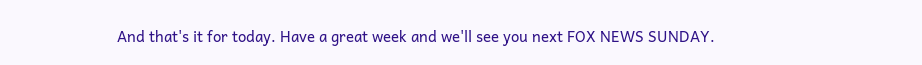And that's it for today. Have a great week and we'll see you next FOX NEWS SUNDAY.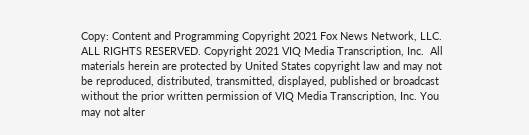Copy: Content and Programming Copyright 2021 Fox News Network, LLC. ALL RIGHTS RESERVED. Copyright 2021 VIQ Media Transcription, Inc.  All materials herein are protected by United States copyright law and may not be reproduced, distributed, transmitted, displayed, published or broadcast without the prior written permission of VIQ Media Transcription, Inc. You may not alter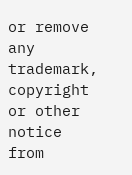or remove any trademark, copyright or other notice from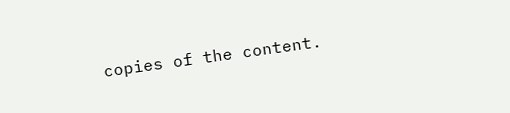copies of the content.